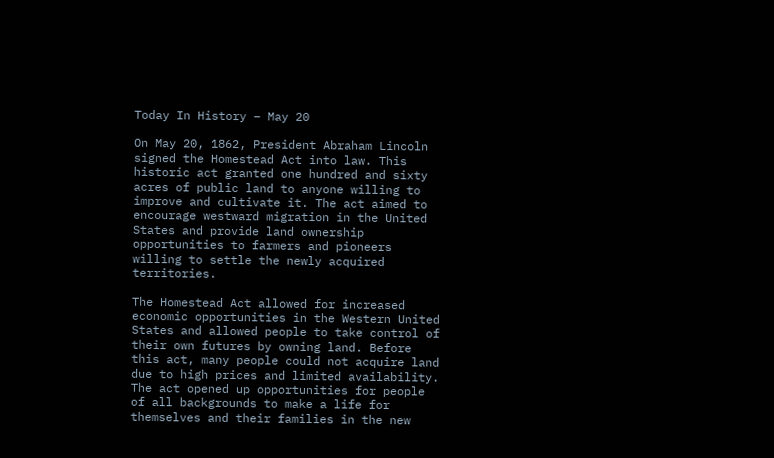Today In History – May 20

On May 20, 1862, President Abraham Lincoln signed the Homestead Act into law. This historic act granted one hundred and sixty acres of public land to anyone willing to improve and cultivate it. The act aimed to encourage westward migration in the United States and provide land ownership opportunities to farmers and pioneers willing to settle the newly acquired territories.

The Homestead Act allowed for increased economic opportunities in the Western United States and allowed people to take control of their own futures by owning land. Before this act, many people could not acquire land due to high prices and limited availability. The act opened up opportunities for people of all backgrounds to make a life for themselves and their families in the new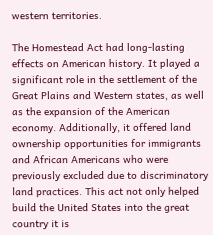western territories.

The Homestead Act had long-lasting effects on American history. It played a significant role in the settlement of the Great Plains and Western states, as well as the expansion of the American economy. Additionally, it offered land ownership opportunities for immigrants and African Americans who were previously excluded due to discriminatory land practices. This act not only helped build the United States into the great country it is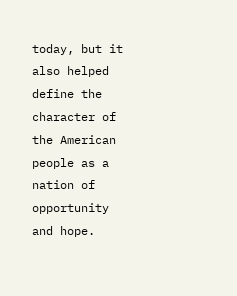today, but it also helped define the character of the American people as a nation of opportunity and hope.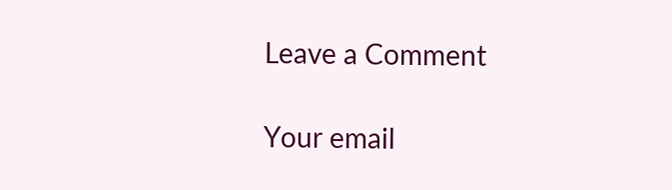Leave a Comment

Your email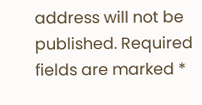address will not be published. Required fields are marked *